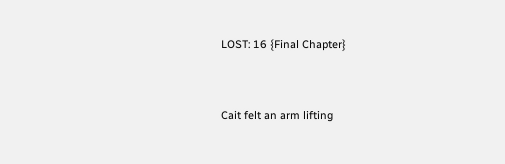LOST: 16 {Final Chapter}


Cait felt an arm lifting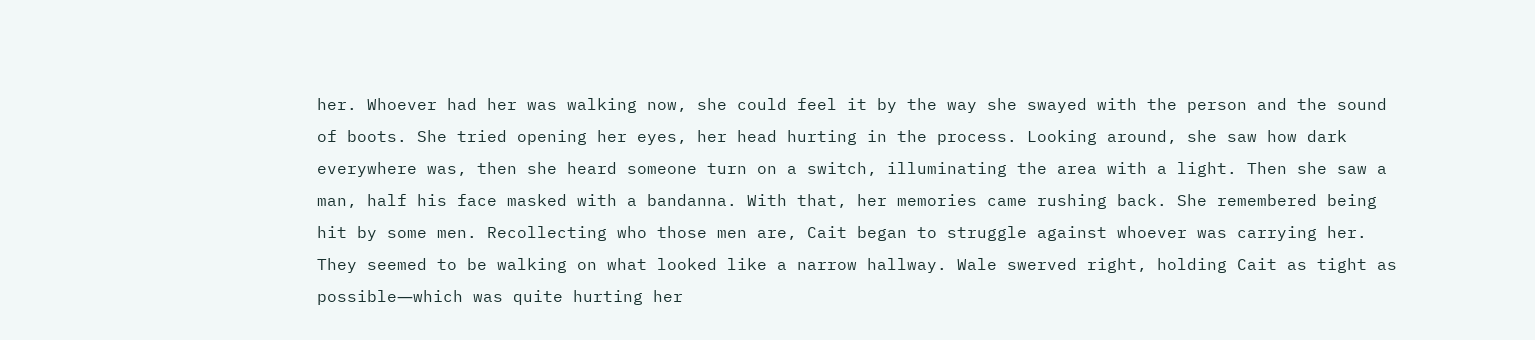her. Whoever had her was walking now, she could feel it by the way she swayed with the person and the sound of boots. She tried opening her eyes, her head hurting in the process. Looking around, she saw how dark everywhere was, then she heard someone turn on a switch, illuminating the area with a light. Then she saw a man, half his face masked with a bandanna. With that, her memories came rushing back. She remembered being hit by some men. Recollecting who those men are, Cait began to struggle against whoever was carrying her. They seemed to be walking on what looked like a narrow hallway. Wale swerved right, holding Cait as tight as possible―which was quite hurting her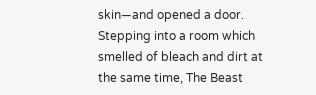skin―and opened a door. Stepping into a room which smelled of bleach and dirt at the same time, The Beast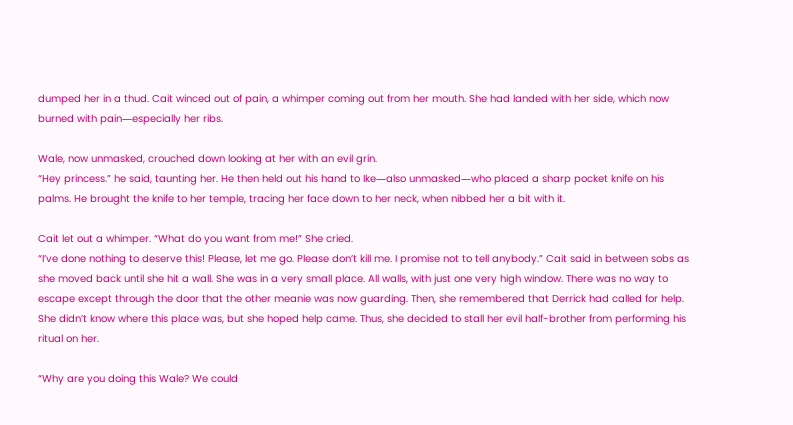dumped her in a thud. Cait winced out of pain, a whimper coming out from her mouth. She had landed with her side, which now burned with pain―especially her ribs.

Wale, now unmasked, crouched down looking at her with an evil grin.
“Hey princess.” he said, taunting her. He then held out his hand to Ike―also unmasked―who placed a sharp pocket knife on his palms. He brought the knife to her temple, tracing her face down to her neck, when nibbed her a bit with it.

Cait let out a whimper. “What do you want from me!” She cried.
“I’ve done nothing to deserve this! Please, let me go. Please don’t kill me. I promise not to tell anybody.” Cait said in between sobs as she moved back until she hit a wall. She was in a very small place. All walls, with just one very high window. There was no way to escape except through the door that the other meanie was now guarding. Then, she remembered that Derrick had called for help. She didn’t know where this place was, but she hoped help came. Thus, she decided to stall her evil half-brother from performing his ritual on her.

“Why are you doing this Wale? We could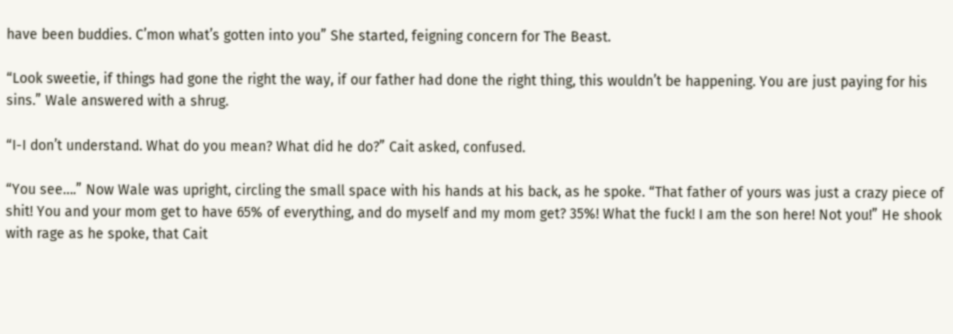have been buddies. C’mon what’s gotten into you” She started, feigning concern for The Beast.

“Look sweetie, if things had gone the right the way, if our father had done the right thing, this wouldn’t be happening. You are just paying for his sins.” Wale answered with a shrug.

“I-I don’t understand. What do you mean? What did he do?” Cait asked, confused.

“You see….” Now Wale was upright, circling the small space with his hands at his back, as he spoke. “That father of yours was just a crazy piece of shit! You and your mom get to have 65% of everything, and do myself and my mom get? 35%! What the fuck! I am the son here! Not you!” He shook with rage as he spoke, that Cait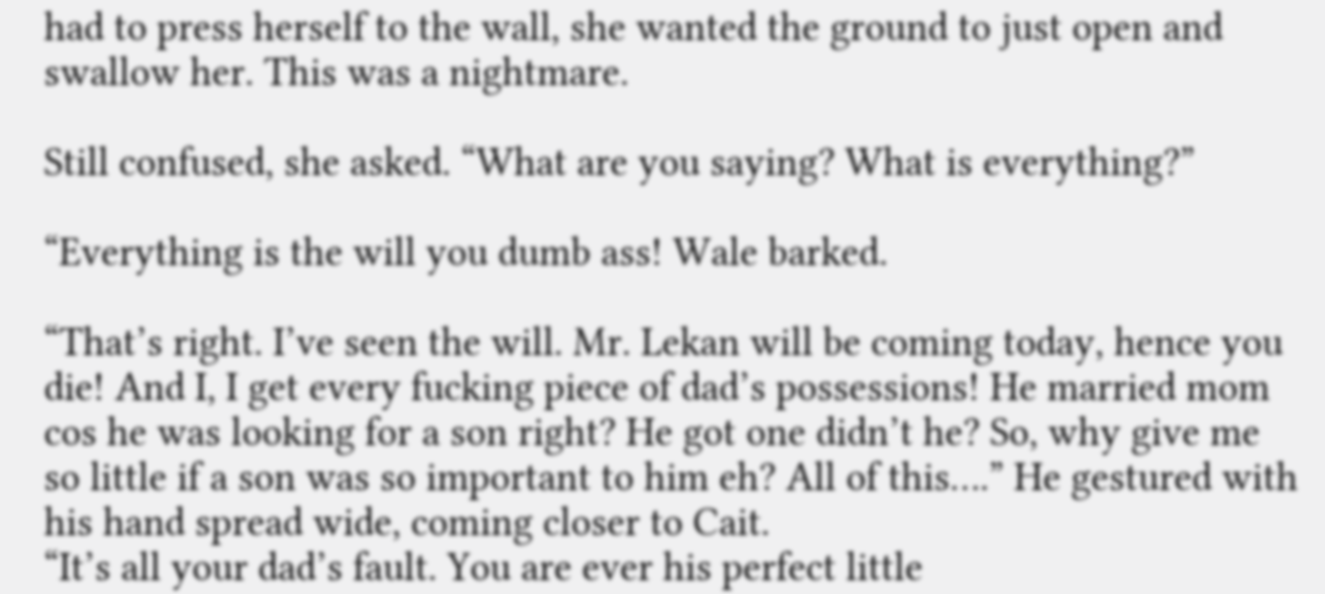had to press herself to the wall, she wanted the ground to just open and swallow her. This was a nightmare.

Still confused, she asked. “What are you saying? What is everything?”

“Everything is the will you dumb ass! Wale barked.

“That’s right. I’ve seen the will. Mr. Lekan will be coming today, hence you die! And I, I get every fucking piece of dad’s possessions! He married mom cos he was looking for a son right? He got one didn’t he? So, why give me so little if a son was so important to him eh? All of this….” He gestured with his hand spread wide, coming closer to Cait.
“It’s all your dad’s fault. You are ever his perfect little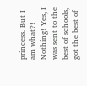princess. But I am what?! Nothing! Yes, I was sent to the best of schools, got the best of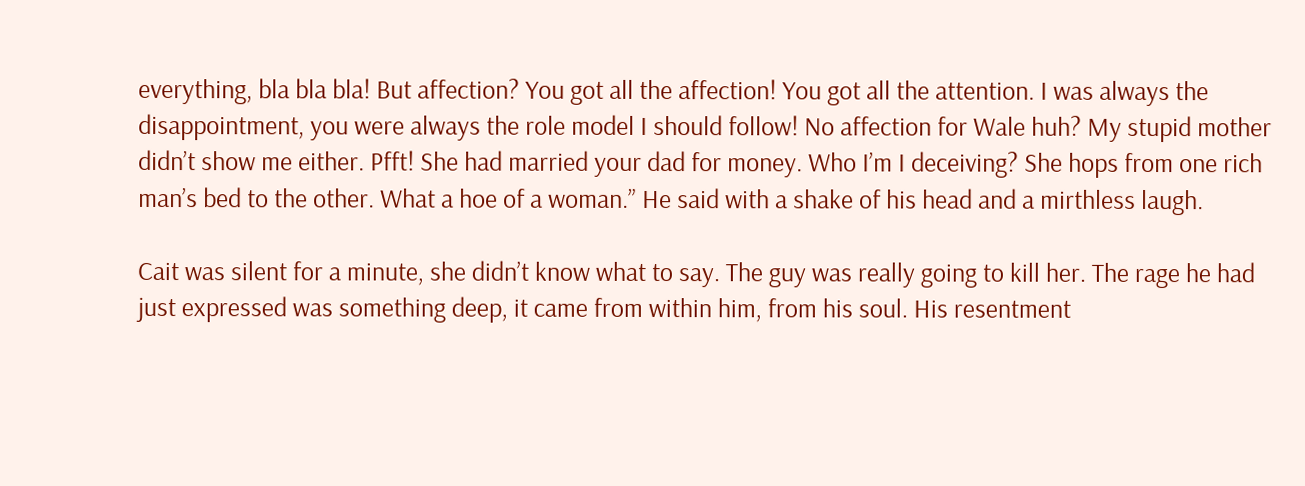everything, bla bla bla! But affection? You got all the affection! You got all the attention. I was always the disappointment, you were always the role model I should follow! No affection for Wale huh? My stupid mother didn’t show me either. Pfft! She had married your dad for money. Who I’m I deceiving? She hops from one rich man’s bed to the other. What a hoe of a woman.” He said with a shake of his head and a mirthless laugh.

Cait was silent for a minute, she didn’t know what to say. The guy was really going to kill her. The rage he had just expressed was something deep, it came from within him, from his soul. His resentment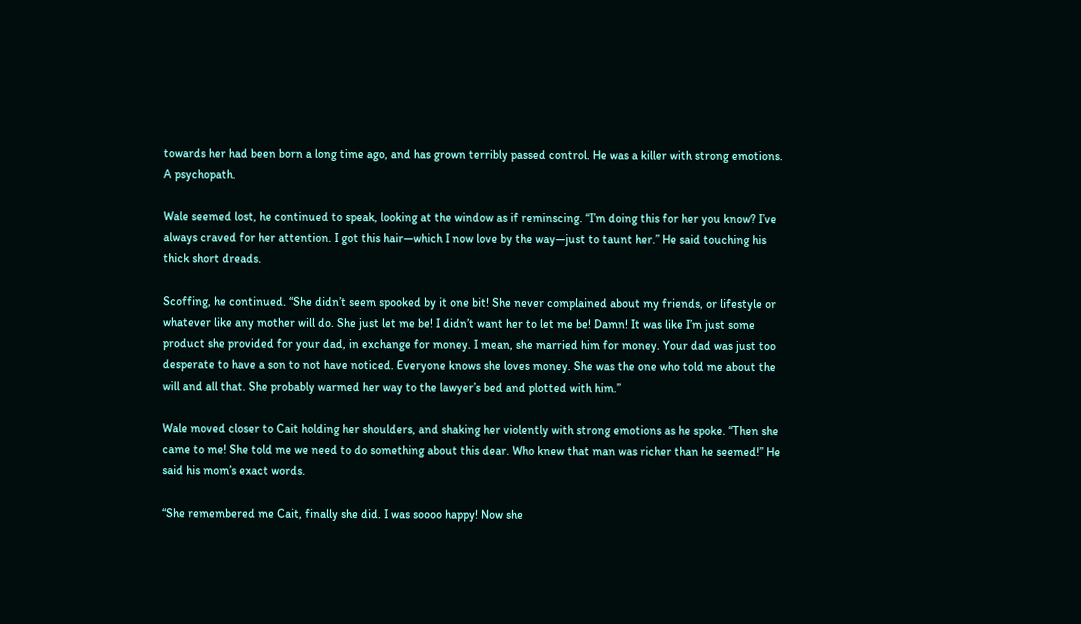towards her had been born a long time ago, and has grown terribly passed control. He was a killer with strong emotions. A psychopath.

Wale seemed lost, he continued to speak, looking at the window as if reminscing. “I’m doing this for her you know? I’ve always craved for her attention. I got this hair―which I now love by the way―just to taunt her.” He said touching his thick short dreads.

Scoffing, he continued. “She didn’t seem spooked by it one bit! She never complained about my friends, or lifestyle or whatever like any mother will do. She just let me be! I didn’t want her to let me be! Damn! It was like I’m just some product she provided for your dad, in exchange for money. I mean, she married him for money. Your dad was just too desperate to have a son to not have noticed. Everyone knows she loves money. She was the one who told me about the will and all that. She probably warmed her way to the lawyer’s bed and plotted with him.”

Wale moved closer to Cait holding her shoulders, and shaking her violently with strong emotions as he spoke. “Then she came to me! She told me we need to do something about this dear. Who knew that man was richer than he seemed!” He said his mom’s exact words.

“She remembered me Cait, finally she did. I was soooo happy! Now she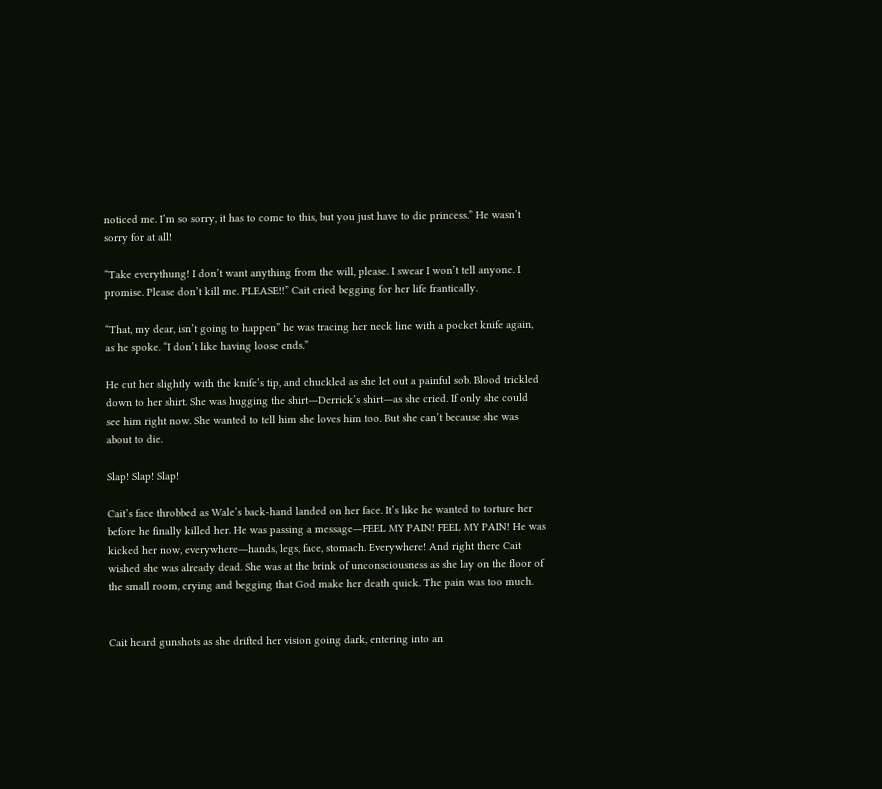noticed me. I’m so sorry, it has to come to this, but you just have to die princess.” He wasn’t sorry for at all!

“Take everythung! I don’t want anything from the will, please. I swear I won’t tell anyone. I promise. Please don’t kill me. PLEASE!!” Cait cried begging for her life frantically.

“That, my dear, isn’t going to happen” he was tracing her neck line with a pocket knife again, as he spoke. “I don’t like having loose ends.”

He cut her slightly with the knife’s tip, and chuckled as she let out a painful sob. Blood trickled down to her shirt. She was hugging the shirt―Derrick’s shirt―as she cried. If only she could see him right now. She wanted to tell him she loves him too. But she can’t because she was about to die.

Slap! Slap! Slap!

Cait’s face throbbed as Wale’s back-hand landed on her face. It’s like he wanted to torture her before he finally killed her. He was passing a message―FEEL MY PAIN! FEEL MY PAIN! He was kicked her now, everywhere―hands, legs, face, stomach. Everywhere! And right there Cait wished she was already dead. She was at the brink of unconsciousness as she lay on the floor of the small room, crying and begging that God make her death quick. The pain was too much.


Cait heard gunshots as she drifted her vision going dark, entering into an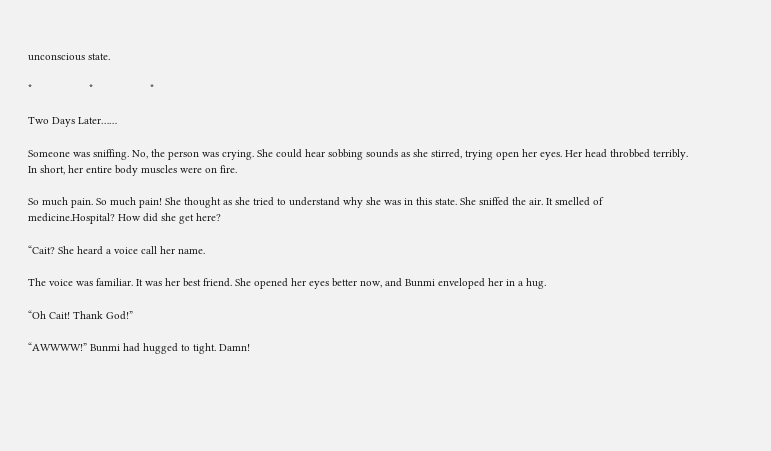unconscious state.

*                   *                   *

Two Days Later……

Someone was sniffing. No, the person was crying. She could hear sobbing sounds as she stirred, trying open her eyes. Her head throbbed terribly. In short, her entire body muscles were on fire.

So much pain. So much pain! She thought as she tried to understand why she was in this state. She sniffed the air. It smelled of medicine.Hospital? How did she get here?

“Cait? She heard a voice call her name.

The voice was familiar. It was her best friend. She opened her eyes better now, and Bunmi enveloped her in a hug.

“Oh Cait! Thank God!”

“AWWWW!” Bunmi had hugged to tight. Damn!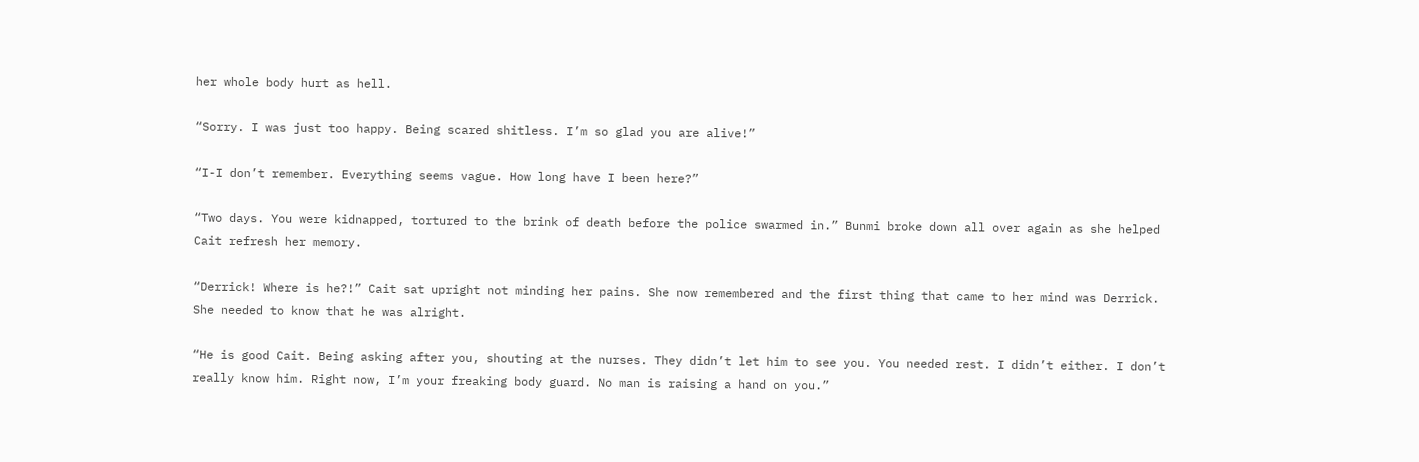her whole body hurt as hell.

“Sorry. I was just too happy. Being scared shitless. I’m so glad you are alive!”

“I-I don’t remember. Everything seems vague. How long have I been here?”

“Two days. You were kidnapped, tortured to the brink of death before the police swarmed in.” Bunmi broke down all over again as she helped Cait refresh her memory.

“Derrick! Where is he?!” Cait sat upright not minding her pains. She now remembered and the first thing that came to her mind was Derrick. She needed to know that he was alright.

“He is good Cait. Being asking after you, shouting at the nurses. They didn’t let him to see you. You needed rest. I didn’t either. I don’t really know him. Right now, I’m your freaking body guard. No man is raising a hand on you.”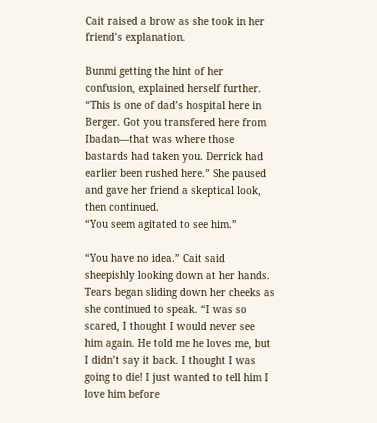Cait raised a brow as she took in her friend’s explanation.

Bunmi getting the hint of her confusion, explained herself further.
“This is one of dad’s hospital here in Berger. Got you transfered here from Ibadan―that was where those bastards had taken you. Derrick had earlier been rushed here.” She paused and gave her friend a skeptical look, then continued.
“You seem agitated to see him.”

“You have no idea.” Cait said sheepishly looking down at her hands. Tears began sliding down her cheeks as she continued to speak. “I was so scared, I thought I would never see him again. He told me he loves me, but I didn’t say it back. I thought I was going to die! I just wanted to tell him I love him before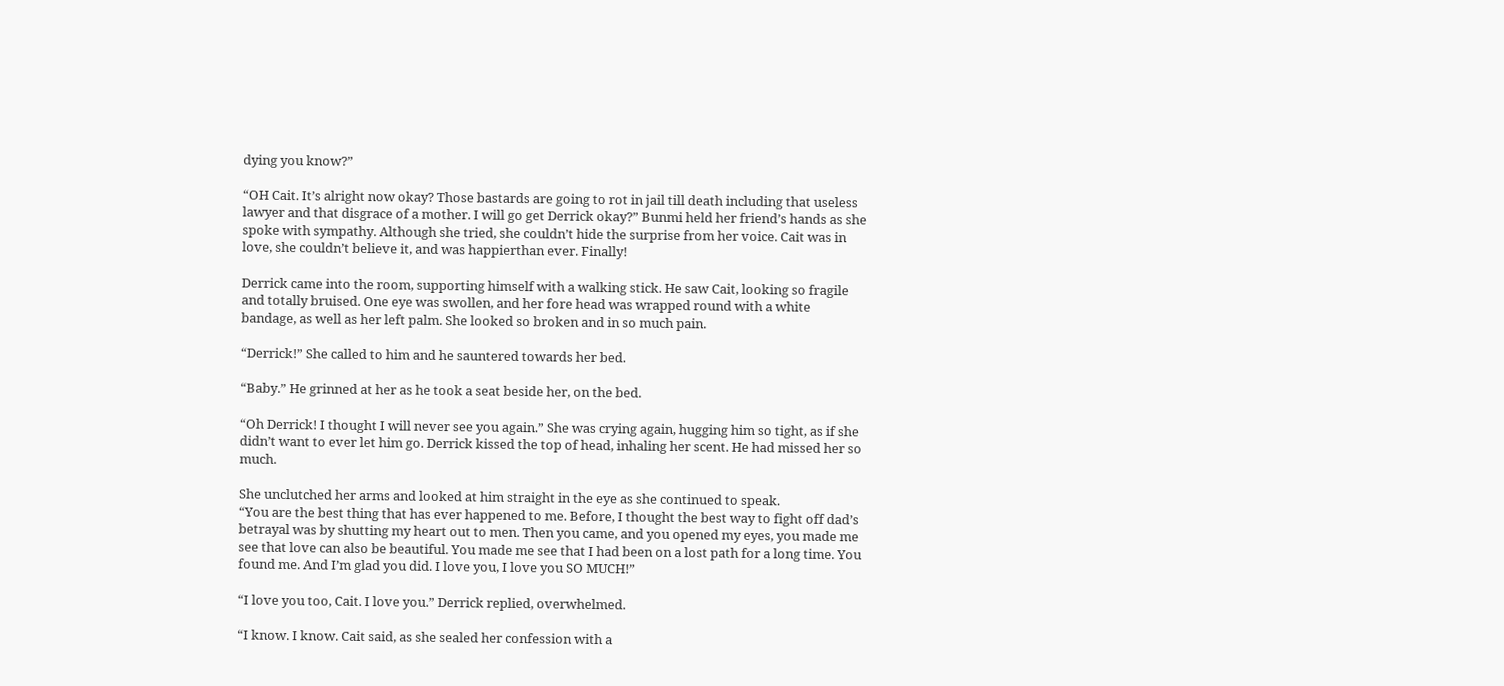dying you know?”

“OH Cait. It’s alright now okay? Those bastards are going to rot in jail till death including that useless lawyer and that disgrace of a mother. I will go get Derrick okay?” Bunmi held her friend’s hands as she spoke with sympathy. Although she tried, she couldn’t hide the surprise from her voice. Cait was in love, she couldn’t believe it, and was happierthan ever. Finally!

Derrick came into the room, supporting himself with a walking stick. He saw Cait, looking so fragile and totally bruised. One eye was swollen, and her fore head was wrapped round with a white bandage, as well as her left palm. She looked so broken and in so much pain.

“Derrick!” She called to him and he sauntered towards her bed.

“Baby.” He grinned at her as he took a seat beside her, on the bed.

“Oh Derrick! I thought I will never see you again.” She was crying again, hugging him so tight, as if she didn’t want to ever let him go. Derrick kissed the top of head, inhaling her scent. He had missed her so much.

She unclutched her arms and looked at him straight in the eye as she continued to speak.
“You are the best thing that has ever happened to me. Before, I thought the best way to fight off dad’s betrayal was by shutting my heart out to men. Then you came, and you opened my eyes, you made me see that love can also be beautiful. You made me see that I had been on a lost path for a long time. You found me. And I’m glad you did. I love you, I love you SO MUCH!”

“I love you too, Cait. I love you.” Derrick replied, overwhelmed.

“I know. I know. Cait said, as she sealed her confession with a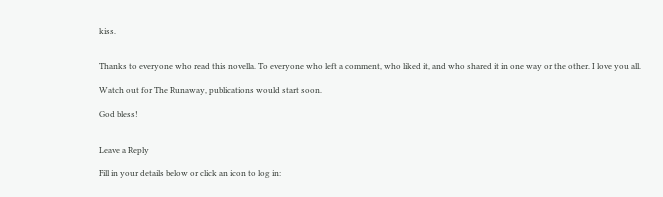kiss.


Thanks to everyone who read this novella. To everyone who left a comment, who liked it, and who shared it in one way or the other. I love you all.

Watch out for The Runaway, publications would start soon.

God bless!


Leave a Reply

Fill in your details below or click an icon to log in: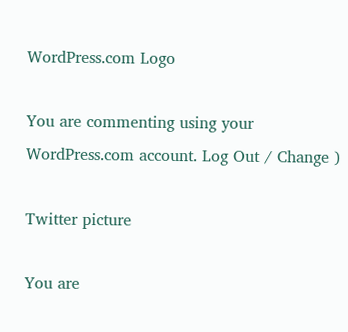WordPress.com Logo

You are commenting using your WordPress.com account. Log Out / Change )

Twitter picture

You are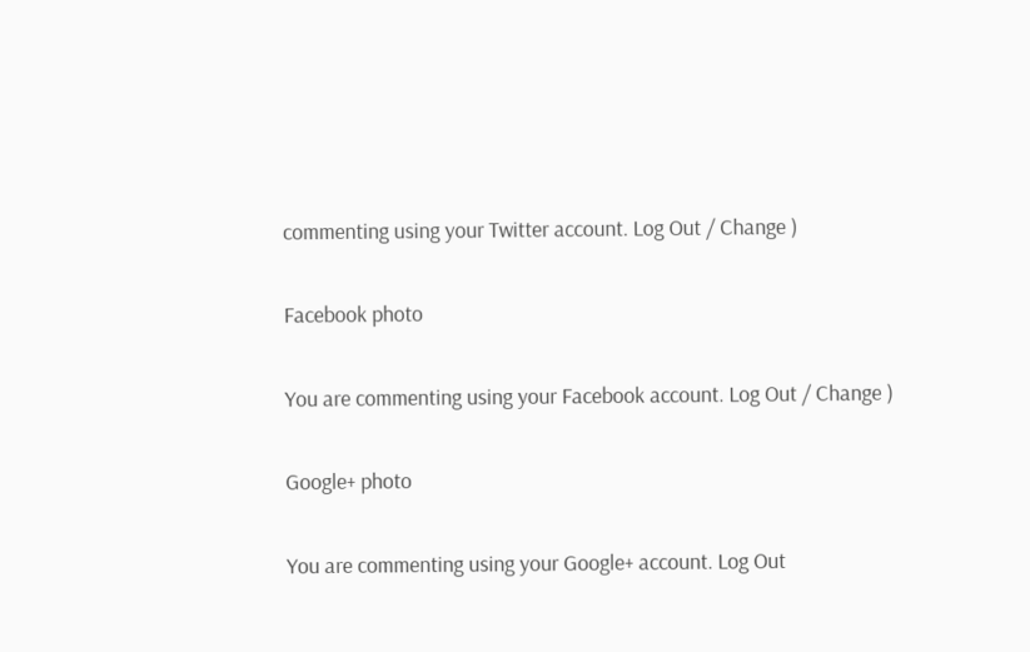commenting using your Twitter account. Log Out / Change )

Facebook photo

You are commenting using your Facebook account. Log Out / Change )

Google+ photo

You are commenting using your Google+ account. Log Out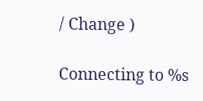/ Change )

Connecting to %s